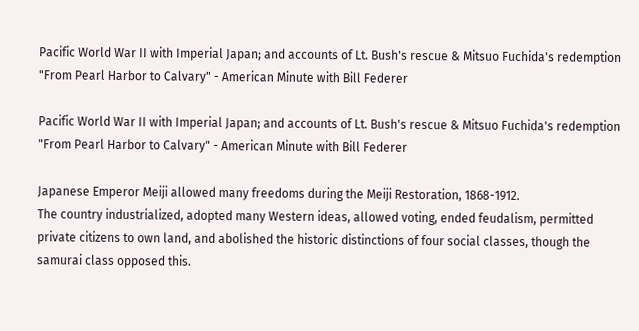Pacific World War II with Imperial Japan; and accounts of Lt. Bush's rescue & Mitsuo Fuchida's redemption "From Pearl Harbor to Calvary" - American Minute with Bill Federer

Pacific World War II with Imperial Japan; and accounts of Lt. Bush's rescue & Mitsuo Fuchida's redemption "From Pearl Harbor to Calvary" - American Minute with Bill Federer

Japanese Emperor Meiji allowed many freedoms during the Meiji Restoration, 1868-1912.
The country industrialized, adopted many Western ideas, allowed voting, ended feudalism, permitted private citizens to own land, and abolished the historic distinctions of four social classes, though the samurai class opposed this.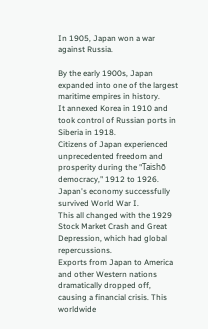In 1905, Japan won a war against Russia.

By the early 1900s, Japan expanded into one of the largest maritime empires in history.
It annexed Korea in 1910 and took control of Russian ports in Siberia in 1918.
Citizens of Japan experienced unprecedented freedom and prosperity during the "Taishō democracy," 1912 to 1926.
Japan's economy successfully survived World War I.
This all changed with the 1929 Stock Market Crash and Great Depression, which had global repercussions.
Exports from Japan to America and other Western nations dramatically dropped off, causing a financial crisis. This worldwide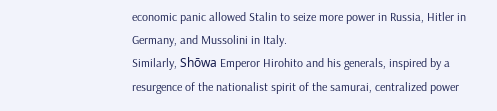economic panic allowed Stalin to seize more power in Russia, Hitler in Germany, and Mussolini in Italy.
Similarly, Shōwa Emperor Hirohito and his generals, inspired by a resurgence of the nationalist spirit of the samurai, centralized power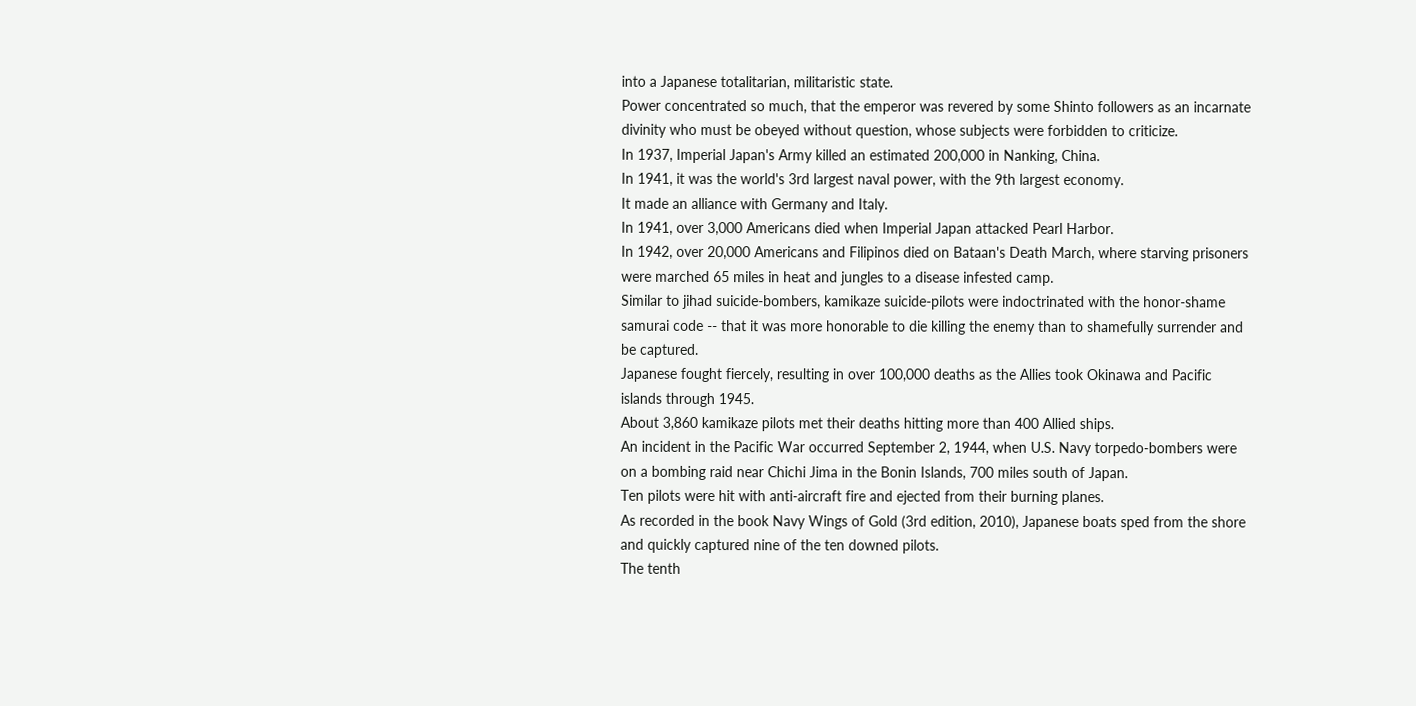into a Japanese totalitarian, militaristic state.
Power concentrated so much, that the emperor was revered by some Shinto followers as an incarnate divinity who must be obeyed without question, whose subjects were forbidden to criticize.
In 1937, Imperial Japan's Army killed an estimated 200,000 in Nanking, China.
In 1941, it was the world's 3rd largest naval power, with the 9th largest economy.
It made an alliance with Germany and Italy.
In 1941, over 3,000 Americans died when Imperial Japan attacked Pearl Harbor.
In 1942, over 20,000 Americans and Filipinos died on Bataan's Death March, where starving prisoners were marched 65 miles in heat and jungles to a disease infested camp.
Similar to jihad suicide-bombers, kamikaze suicide-pilots were indoctrinated with the honor-shame samurai code -- that it was more honorable to die killing the enemy than to shamefully surrender and be captured.
Japanese fought fiercely, resulting in over 100,000 deaths as the Allies took Okinawa and Pacific islands through 1945.
About 3,860 kamikaze pilots met their deaths hitting more than 400 Allied ships.
An incident in the Pacific War occurred September 2, 1944, when U.S. Navy torpedo-bombers were on a bombing raid near Chichi Jima in the Bonin Islands, 700 miles south of Japan.
Ten pilots were hit with anti-aircraft fire and ejected from their burning planes.
As recorded in the book Navy Wings of Gold (3rd edition, 2010), Japanese boats sped from the shore and quickly captured nine of the ten downed pilots.
The tenth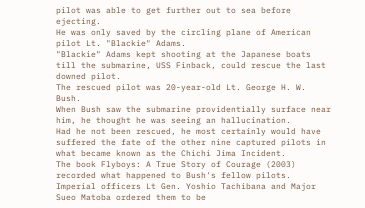pilot was able to get further out to sea before ejecting.
He was only saved by the circling plane of American pilot Lt. "Blackie" Adams.
"Blackie" Adams kept shooting at the Japanese boats till the submarine, USS Finback, could rescue the last downed pilot.
The rescued pilot was 20-year-old Lt. George H. W. Bush.
When Bush saw the submarine providentially surface near him, he thought he was seeing an hallucination.
Had he not been rescued, he most certainly would have suffered the fate of the other nine captured pilots in what became known as the Chichi Jima Incident.
The book Flyboys: A True Story of Courage (2003) recorded what happened to Bush's fellow pilots.
Imperial officers Lt Gen. Yoshio Tachibana and Major Sueo Matoba ordered them to be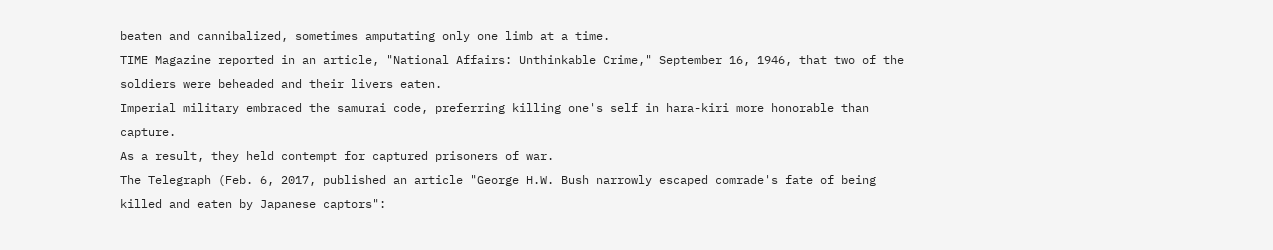beaten and cannibalized, sometimes amputating only one limb at a time.
TIME Magazine reported in an article, "National Affairs: Unthinkable Crime," September 16, 1946, that two of the soldiers were beheaded and their livers eaten.
Imperial military embraced the samurai code, preferring killing one's self in hara-kiri more honorable than capture.
As a result, they held contempt for captured prisoners of war.
The Telegraph (Feb. 6, 2017, published an article "George H.W. Bush narrowly escaped comrade's fate of being killed and eaten by Japanese captors":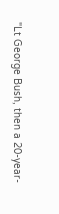"Lt George Bush, then a 20-year-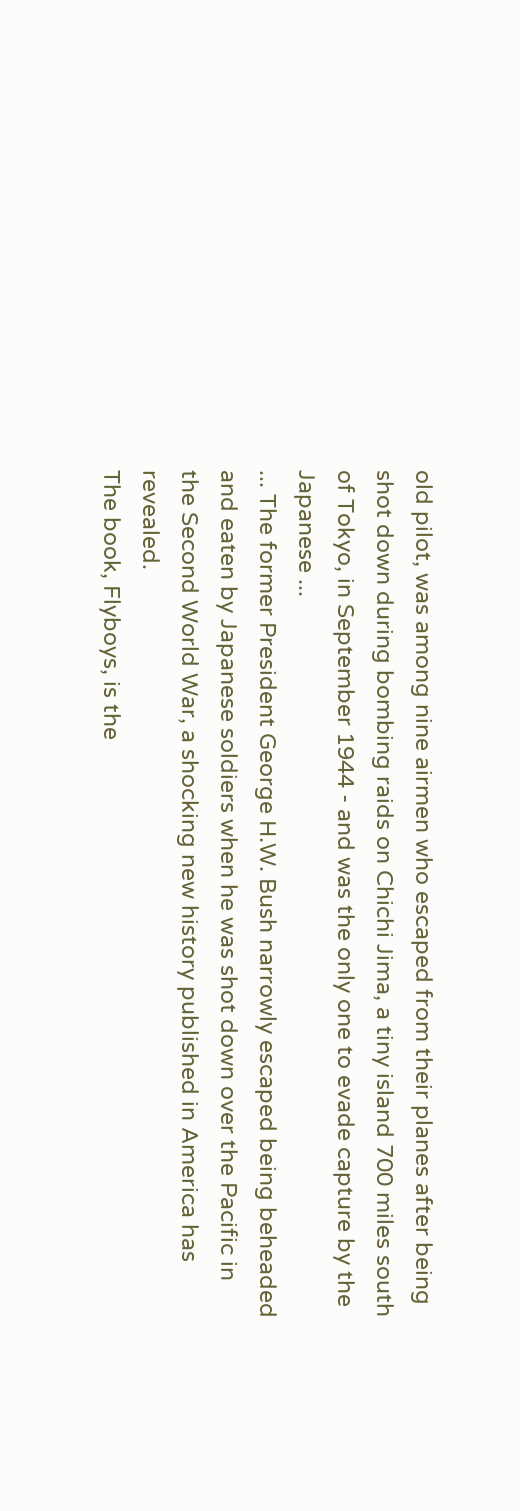old pilot, was among nine airmen who escaped from their planes after being shot down during bombing raids on Chichi Jima, a tiny island 700 miles south of Tokyo, in September 1944 - and was the only one to evade capture by the Japanese ...
... The former President George H.W. Bush narrowly escaped being beheaded and eaten by Japanese soldiers when he was shot down over the Pacific in the Second World War, a shocking new history published in America has revealed.
The book, Flyboys, is the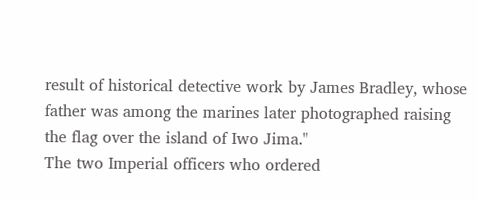result of historical detective work by James Bradley, whose father was among the marines later photographed raising the flag over the island of Iwo Jima."
The two Imperial officers who ordered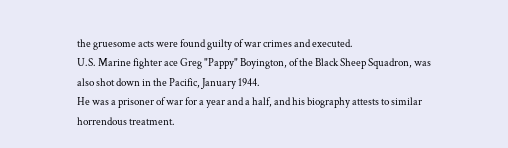the gruesome acts were found guilty of war crimes and executed.
U.S. Marine fighter ace Greg "Pappy" Boyington, of the Black Sheep Squadron, was also shot down in the Pacific, January 1944.
He was a prisoner of war for a year and a half, and his biography attests to similar horrendous treatment.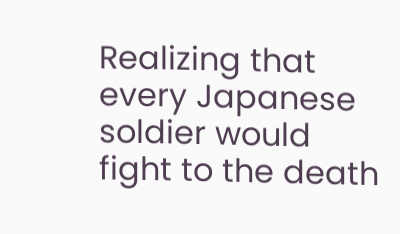Realizing that every Japanese soldier would fight to the death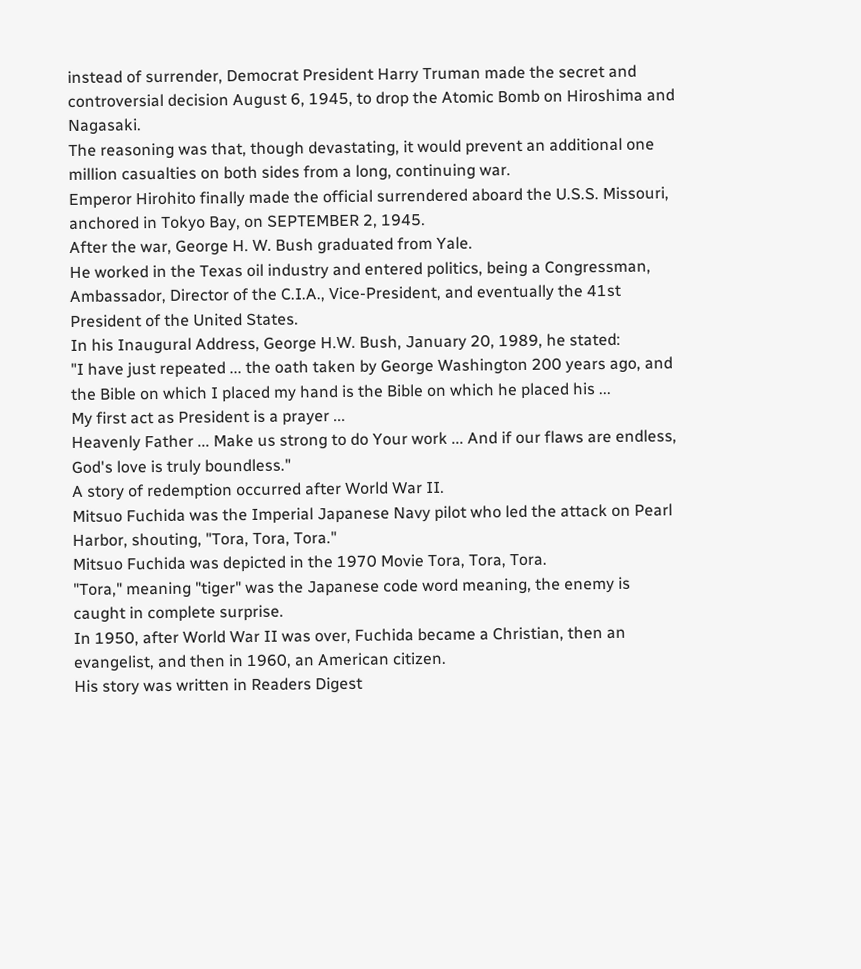instead of surrender, Democrat President Harry Truman made the secret and controversial decision August 6, 1945, to drop the Atomic Bomb on Hiroshima and Nagasaki.
The reasoning was that, though devastating, it would prevent an additional one million casualties on both sides from a long, continuing war.
Emperor Hirohito finally made the official surrendered aboard the U.S.S. Missouri, anchored in Tokyo Bay, on SEPTEMBER 2, 1945.
After the war, George H. W. Bush graduated from Yale.
He worked in the Texas oil industry and entered politics, being a Congressman, Ambassador, Director of the C.I.A., Vice-President, and eventually the 41st President of the United States.
In his Inaugural Address, George H.W. Bush, January 20, 1989, he stated:
"I have just repeated ... the oath taken by George Washington 200 years ago, and the Bible on which I placed my hand is the Bible on which he placed his ...
My first act as President is a prayer ...
Heavenly Father ... Make us strong to do Your work ... And if our flaws are endless, God's love is truly boundless."
A story of redemption occurred after World War II.
Mitsuo Fuchida was the Imperial Japanese Navy pilot who led the attack on Pearl Harbor, shouting, "Tora, Tora, Tora."
Mitsuo Fuchida was depicted in the 1970 Movie Tora, Tora, Tora.
"Tora," meaning "tiger" was the Japanese code word meaning, the enemy is caught in complete surprise.
In 1950, after World War II was over, Fuchida became a Christian, then an evangelist, and then in 1960, an American citizen.
His story was written in Readers Digest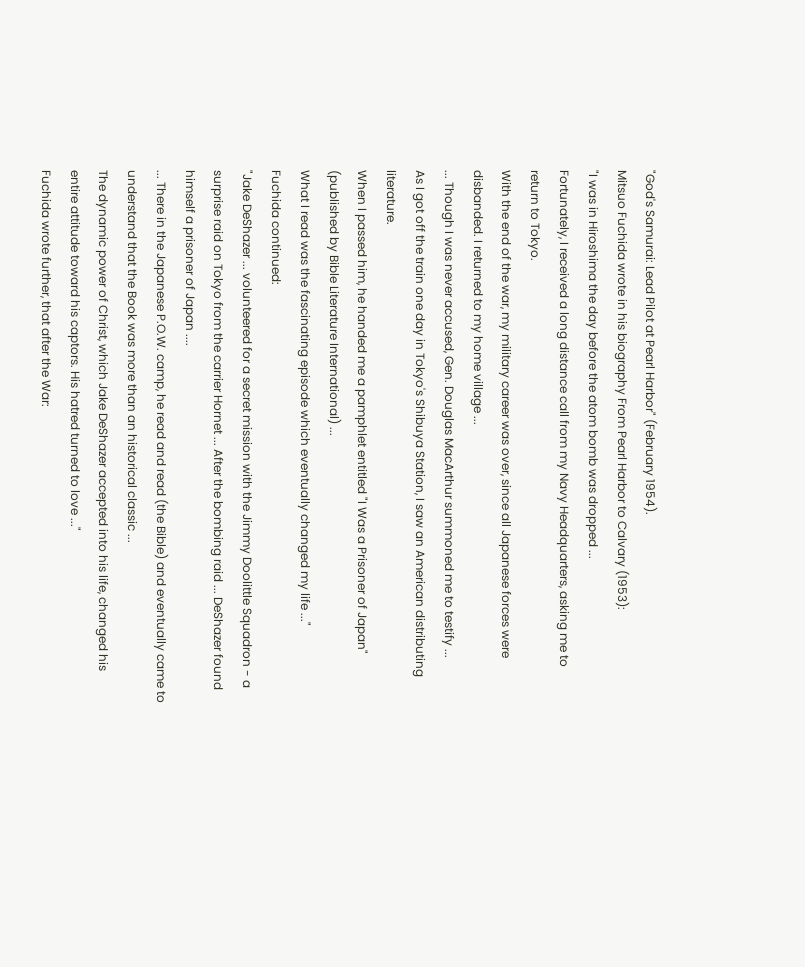"God's Samurai: Lead Pilot at Pearl Harbor" (February 1954).
Mitsuo Fuchida wrote in his biography From Pearl Harbor to Calvary (1953):
"I was in Hiroshima the day before the atom bomb was dropped ...
Fortunately, I received a long distance call from my Navy Headquarters, asking me to return to Tokyo.
With the end of the war, my military career was over, since all Japanese forces were disbanded. I returned to my home village ...
... Though I was never accused, Gen. Douglas MacArthur summoned me to testify ...
As I got off the train one day in Tokyo's Shibuya Station, I saw an American distributing literature.
When I passed him, he handed me a pamphlet entitled "I Was a Prisoner of Japan" (published by Bible Literature International) ...
What I read was the fascinating episode which eventually changed my life ..."
Fuchida continued:
"Jake DeShazer ... volunteered for a secret mission with the Jimmy Doolittle Squadron - a surprise raid on Tokyo from the carrier Hornet ... After the bombing raid ... DeShazer found himself a prisoner of Japan ....
... There in the Japanese P.O.W. camp, he read and read (the Bible) and eventually came to understand that the Book was more than an historical classic ...
The dynamic power of Christ, which Jake DeShazer accepted into his life, changed his entire attitude toward his captors. His hatred turned to love ..."
Fuchida wrote further, that after the War: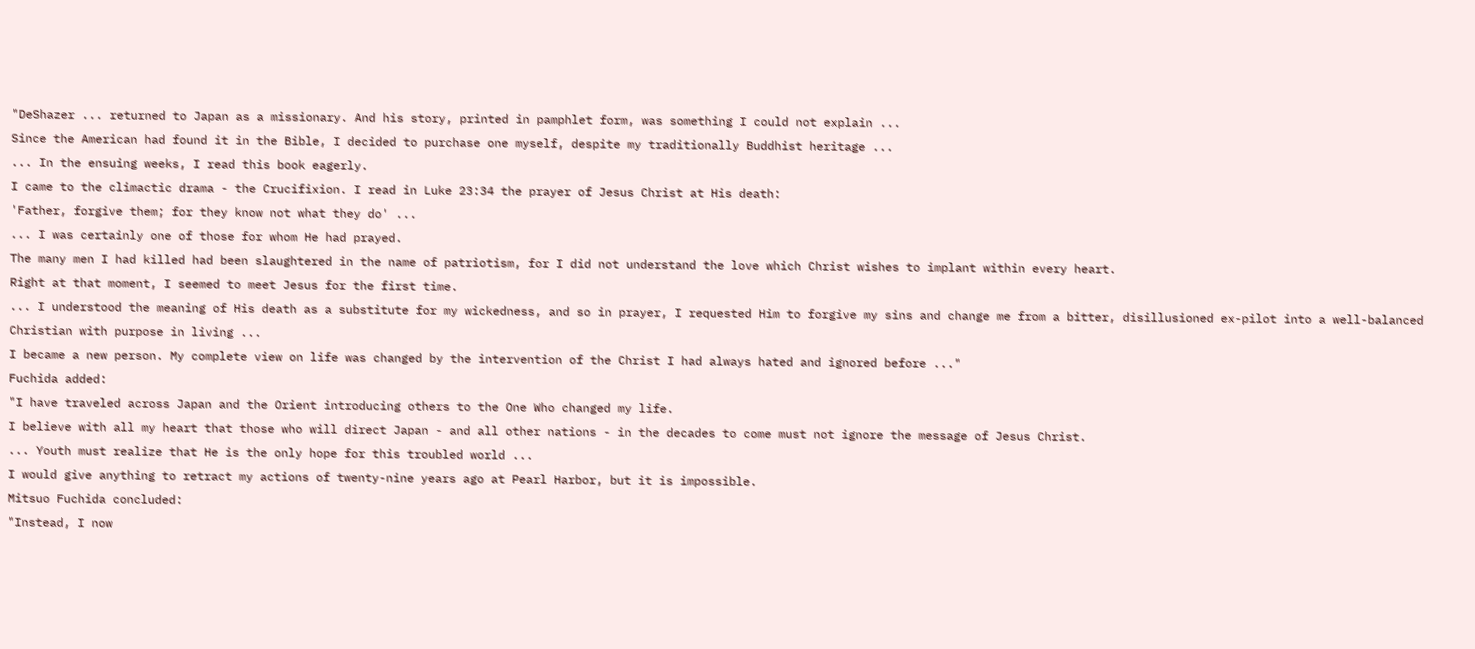"DeShazer ... returned to Japan as a missionary. And his story, printed in pamphlet form, was something I could not explain ...
Since the American had found it in the Bible, I decided to purchase one myself, despite my traditionally Buddhist heritage ...
... In the ensuing weeks, I read this book eagerly.
I came to the climactic drama - the Crucifixion. I read in Luke 23:34 the prayer of Jesus Christ at His death:
'Father, forgive them; for they know not what they do' ...
... I was certainly one of those for whom He had prayed.
The many men I had killed had been slaughtered in the name of patriotism, for I did not understand the love which Christ wishes to implant within every heart.
Right at that moment, I seemed to meet Jesus for the first time.
... I understood the meaning of His death as a substitute for my wickedness, and so in prayer, I requested Him to forgive my sins and change me from a bitter, disillusioned ex-pilot into a well-balanced Christian with purpose in living ...
I became a new person. My complete view on life was changed by the intervention of the Christ I had always hated and ignored before ..."
Fuchida added:
"I have traveled across Japan and the Orient introducing others to the One Who changed my life.
I believe with all my heart that those who will direct Japan - and all other nations - in the decades to come must not ignore the message of Jesus Christ.
... Youth must realize that He is the only hope for this troubled world ...
I would give anything to retract my actions of twenty-nine years ago at Pearl Harbor, but it is impossible.
Mitsuo Fuchida concluded:
"Instead, I now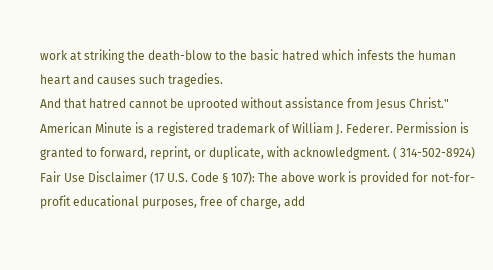work at striking the death-blow to the basic hatred which infests the human heart and causes such tragedies.
And that hatred cannot be uprooted without assistance from Jesus Christ."
American Minute is a registered trademark of William J. Federer. Permission is granted to forward, reprint, or duplicate, with acknowledgment. ( 314-502-8924)
Fair Use Disclaimer (17 U.S. Code § 107): The above work is provided for not-for-profit educational purposes, free of charge, add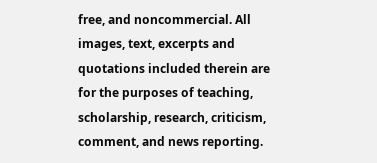free, and noncommercial. All images, text, excerpts and quotations included therein are for the purposes of teaching, scholarship, research, criticism, comment, and news reporting.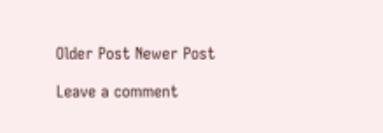Older Post Newer Post

Leave a comment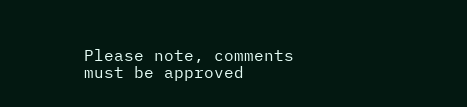Please note, comments must be approved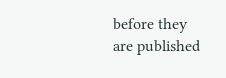before they are published